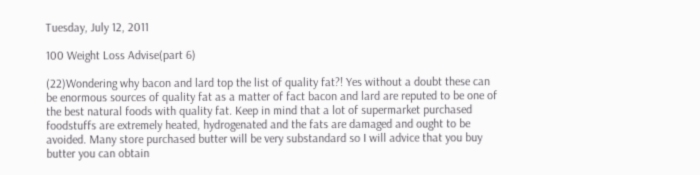Tuesday, July 12, 2011

100 Weight Loss Advise(part 6)

(22)Wondering why bacon and lard top the list of quality fat?! Yes without a doubt these can be enormous sources of quality fat as a matter of fact bacon and lard are reputed to be one of the best natural foods with quality fat. Keep in mind that a lot of supermarket purchased foodstuffs are extremely heated, hydrogenated and the fats are damaged and ought to be avoided. Many store purchased butter will be very substandard so I will advice that you buy butter you can obtain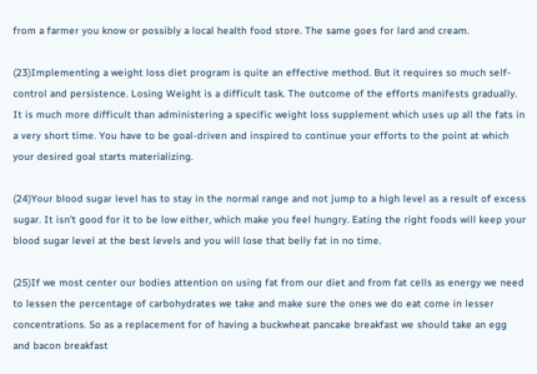from a farmer you know or possibly a local health food store. The same goes for lard and cream.

(23)Implementing a weight loss diet program is quite an effective method. But it requires so much self-control and persistence. Losing Weight is a difficult task. The outcome of the efforts manifests gradually. It is much more difficult than administering a specific weight loss supplement which uses up all the fats in a very short time. You have to be goal-driven and inspired to continue your efforts to the point at which your desired goal starts materializing.

(24)Your blood sugar level has to stay in the normal range and not jump to a high level as a result of excess sugar. It isn’t good for it to be low either, which make you feel hungry. Eating the right foods will keep your blood sugar level at the best levels and you will lose that belly fat in no time.

(25)If we most center our bodies attention on using fat from our diet and from fat cells as energy we need to lessen the percentage of carbohydrates we take and make sure the ones we do eat come in lesser concentrations. So as a replacement for of having a buckwheat pancake breakfast we should take an egg and bacon breakfast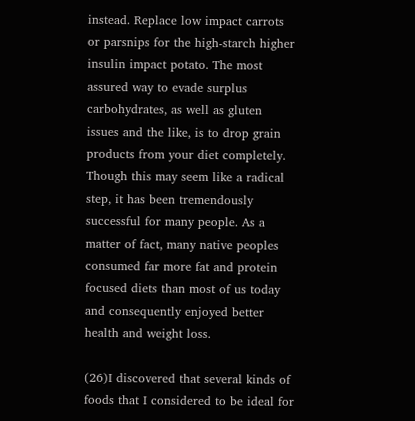instead. Replace low impact carrots or parsnips for the high-starch higher insulin impact potato. The most assured way to evade surplus carbohydrates, as well as gluten issues and the like, is to drop grain products from your diet completely. Though this may seem like a radical step, it has been tremendously successful for many people. As a matter of fact, many native peoples consumed far more fat and protein focused diets than most of us today and consequently enjoyed better health and weight loss.

(26)I discovered that several kinds of foods that I considered to be ideal for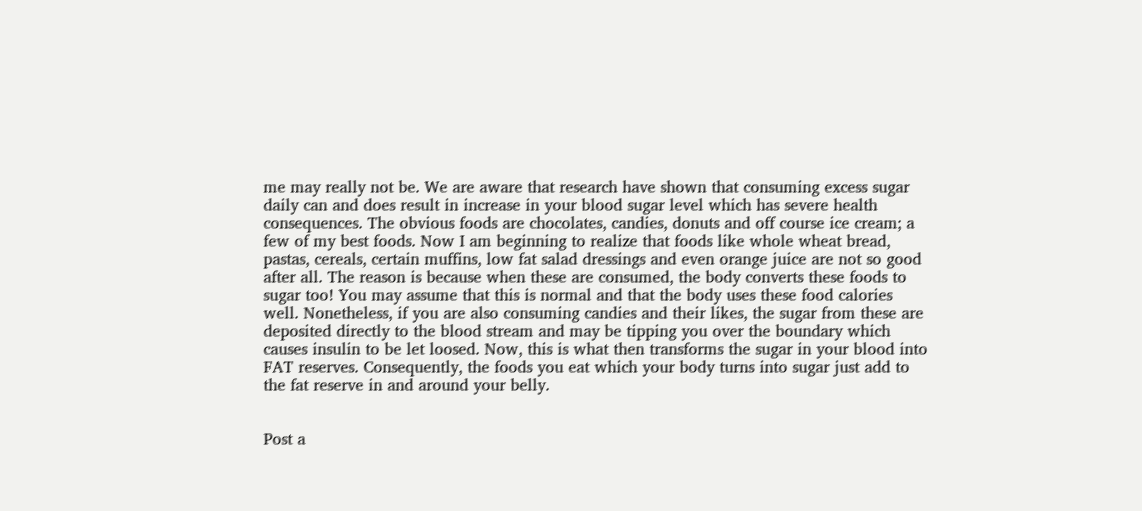me may really not be. We are aware that research have shown that consuming excess sugar daily can and does result in increase in your blood sugar level which has severe health consequences. The obvious foods are chocolates, candies, donuts and off course ice cream; a few of my best foods. Now I am beginning to realize that foods like whole wheat bread, pastas, cereals, certain muffins, low fat salad dressings and even orange juice are not so good after all. The reason is because when these are consumed, the body converts these foods to sugar too! You may assume that this is normal and that the body uses these food calories well. Nonetheless, if you are also consuming candies and their likes, the sugar from these are deposited directly to the blood stream and may be tipping you over the boundary which causes insulin to be let loosed. Now, this is what then transforms the sugar in your blood into FAT reserves. Consequently, the foods you eat which your body turns into sugar just add to the fat reserve in and around your belly.


Post a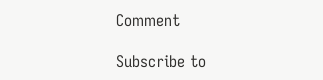Comment

Subscribe to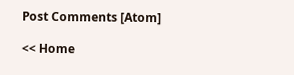Post Comments [Atom]

<< Home